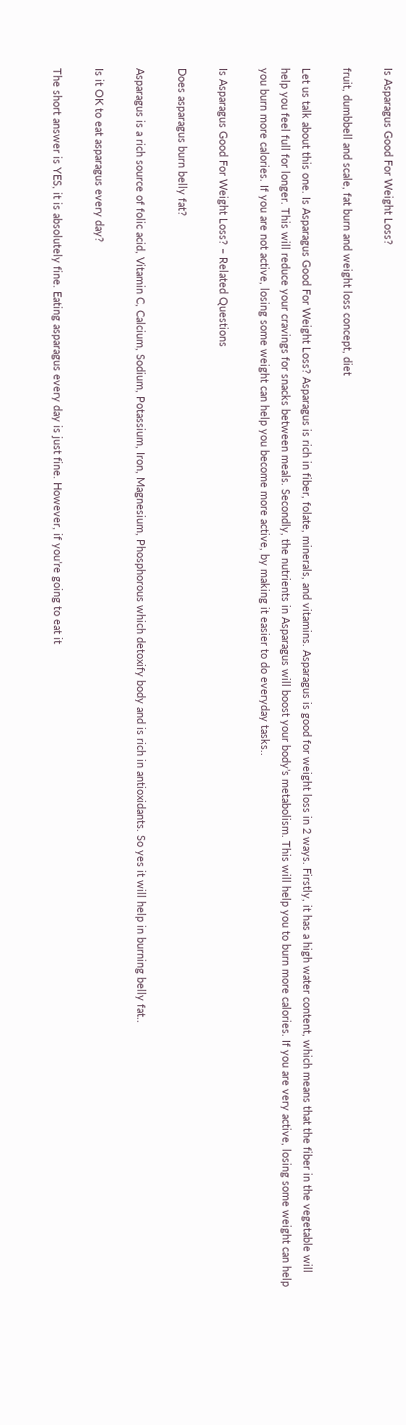Is Asparagus Good For Weight Loss?

fruit, dumbbell and scale, fat burn and weight loss concept, diet

Let us talk about this one. Is Asparagus Good For Weight Loss? Asparagus is rich in fiber, folate, minerals, and vitamins. Asparagus is good for weight loss in 2 ways. Firstly, it has a high water content, which means that the fiber in the vegetable will help you feel full for longer. This will reduce your cravings for snacks between meals. Secondly, the nutrients in Asparagus will boost your body’s metabolism. This will help you to burn more calories. If you are very active, losing some weight can help you burn more calories. If you are not active, losing some weight can help you become more active, by making it easier to do everyday tasks..

Is Asparagus Good For Weight Loss? – Related Questions

Does asparagus burn belly fat?

Asparagus is a rich source of folic acid, Vitamin C, Calcium, Sodium, Potassium, Iron, Magnesium, Phosphorous which detoxify body and is rich in antioxidants. So yes it will help in burning belly fat..

Is it OK to eat asparagus every day?

The short answer is YES, it is absolutely fine. Eating asparagus every day is just fine. However, if you’re going to eat it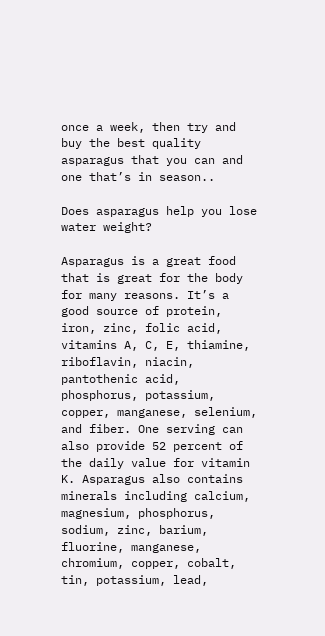once a week, then try and buy the best quality asparagus that you can and one that’s in season..

Does asparagus help you lose water weight?

Asparagus is a great food that is great for the body for many reasons. It’s a good source of protein, iron, zinc, folic acid, vitamins A, C, E, thiamine, riboflavin, niacin, pantothenic acid, phosphorus, potassium, copper, manganese, selenium, and fiber. One serving can also provide 52 percent of the daily value for vitamin K. Asparagus also contains minerals including calcium, magnesium, phosphorus, sodium, zinc, barium, fluorine, manganese, chromium, copper, cobalt, tin, potassium, lead,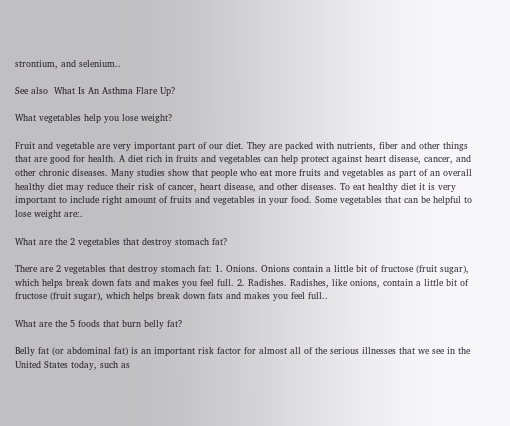strontium, and selenium..

See also  What Is An Asthma Flare Up?

What vegetables help you lose weight?

Fruit and vegetable are very important part of our diet. They are packed with nutrients, fiber and other things that are good for health. A diet rich in fruits and vegetables can help protect against heart disease, cancer, and other chronic diseases. Many studies show that people who eat more fruits and vegetables as part of an overall healthy diet may reduce their risk of cancer, heart disease, and other diseases. To eat healthy diet it is very important to include right amount of fruits and vegetables in your food. Some vegetables that can be helpful to lose weight are:.

What are the 2 vegetables that destroy stomach fat?

There are 2 vegetables that destroy stomach fat: 1. Onions. Onions contain a little bit of fructose (fruit sugar), which helps break down fats and makes you feel full. 2. Radishes. Radishes, like onions, contain a little bit of fructose (fruit sugar), which helps break down fats and makes you feel full..

What are the 5 foods that burn belly fat?

Belly fat (or abdominal fat) is an important risk factor for almost all of the serious illnesses that we see in the United States today, such as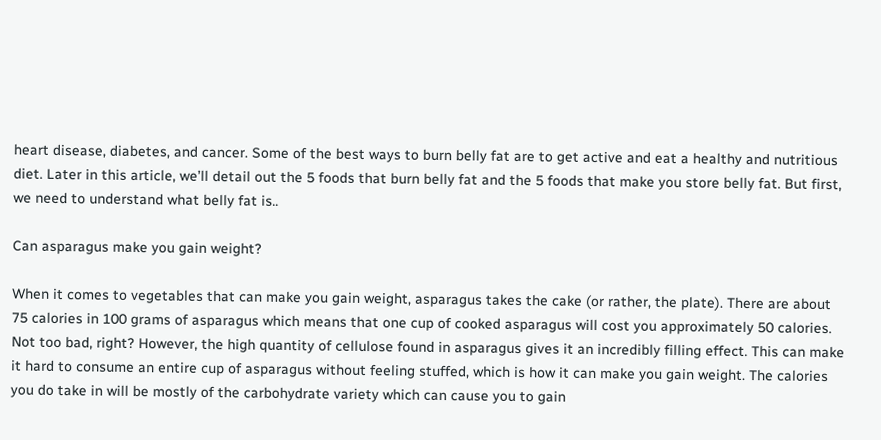heart disease, diabetes, and cancer. Some of the best ways to burn belly fat are to get active and eat a healthy and nutritious diet. Later in this article, we’ll detail out the 5 foods that burn belly fat and the 5 foods that make you store belly fat. But first, we need to understand what belly fat is..

Can asparagus make you gain weight?

When it comes to vegetables that can make you gain weight, asparagus takes the cake (or rather, the plate). There are about 75 calories in 100 grams of asparagus which means that one cup of cooked asparagus will cost you approximately 50 calories. Not too bad, right? However, the high quantity of cellulose found in asparagus gives it an incredibly filling effect. This can make it hard to consume an entire cup of asparagus without feeling stuffed, which is how it can make you gain weight. The calories you do take in will be mostly of the carbohydrate variety which can cause you to gain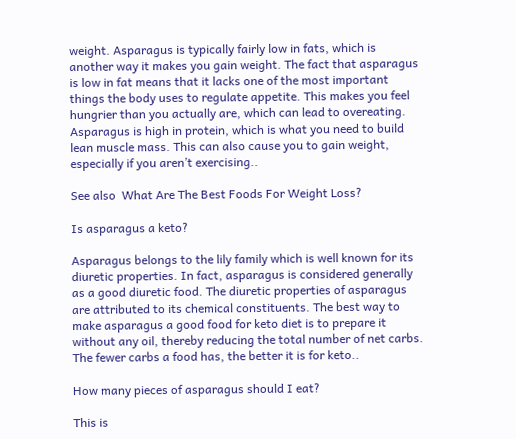weight. Asparagus is typically fairly low in fats, which is another way it makes you gain weight. The fact that asparagus is low in fat means that it lacks one of the most important things the body uses to regulate appetite. This makes you feel hungrier than you actually are, which can lead to overeating. Asparagus is high in protein, which is what you need to build lean muscle mass. This can also cause you to gain weight, especially if you aren’t exercising..

See also  What Are The Best Foods For Weight Loss?

Is asparagus a keto?

Asparagus belongs to the lily family which is well known for its diuretic properties. In fact, asparagus is considered generally as a good diuretic food. The diuretic properties of asparagus are attributed to its chemical constituents. The best way to make asparagus a good food for keto diet is to prepare it without any oil, thereby reducing the total number of net carbs. The fewer carbs a food has, the better it is for keto..

How many pieces of asparagus should I eat?

This is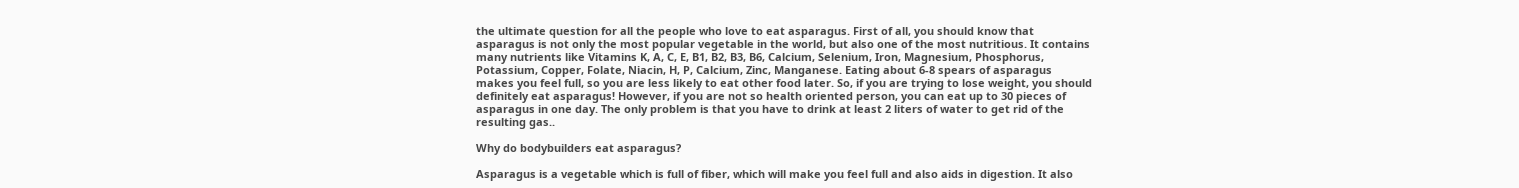the ultimate question for all the people who love to eat asparagus. First of all, you should know that asparagus is not only the most popular vegetable in the world, but also one of the most nutritious. It contains many nutrients like Vitamins K, A, C, E, B1, B2, B3, B6, Calcium, Selenium, Iron, Magnesium, Phosphorus, Potassium, Copper, Folate, Niacin, H, P, Calcium, Zinc, Manganese. Eating about 6-8 spears of asparagus makes you feel full, so you are less likely to eat other food later. So, if you are trying to lose weight, you should definitely eat asparagus! However, if you are not so health oriented person, you can eat up to 30 pieces of asparagus in one day. The only problem is that you have to drink at least 2 liters of water to get rid of the resulting gas..

Why do bodybuilders eat asparagus?

Asparagus is a vegetable which is full of fiber, which will make you feel full and also aids in digestion. It also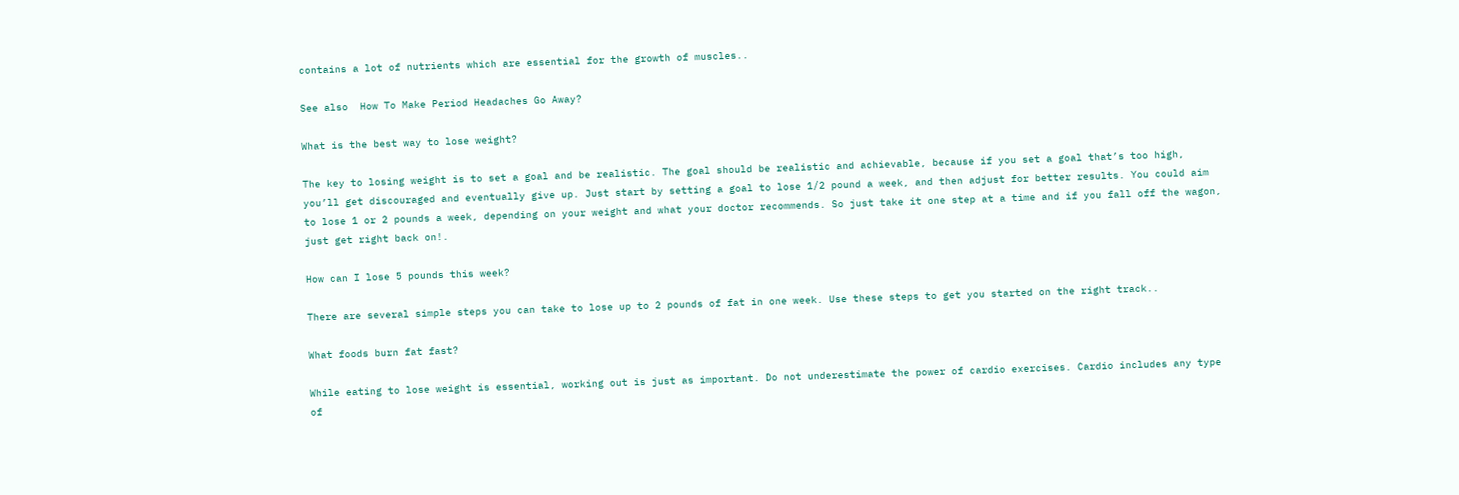contains a lot of nutrients which are essential for the growth of muscles..

See also  How To Make Period Headaches Go Away?

What is the best way to lose weight?

The key to losing weight is to set a goal and be realistic. The goal should be realistic and achievable, because if you set a goal that’s too high, you’ll get discouraged and eventually give up. Just start by setting a goal to lose 1/2 pound a week, and then adjust for better results. You could aim to lose 1 or 2 pounds a week, depending on your weight and what your doctor recommends. So just take it one step at a time and if you fall off the wagon, just get right back on!.

How can I lose 5 pounds this week?

There are several simple steps you can take to lose up to 2 pounds of fat in one week. Use these steps to get you started on the right track..

What foods burn fat fast?

While eating to lose weight is essential, working out is just as important. Do not underestimate the power of cardio exercises. Cardio includes any type of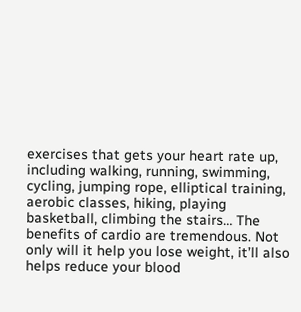exercises that gets your heart rate up, including walking, running, swimming, cycling, jumping rope, elliptical training, aerobic classes, hiking, playing basketball, climbing the stairs… The benefits of cardio are tremendous. Not only will it help you lose weight, it’ll also helps reduce your blood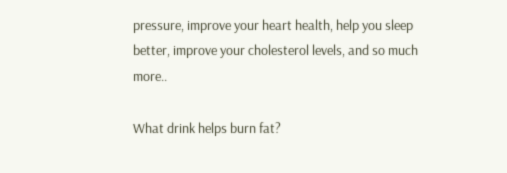pressure, improve your heart health, help you sleep better, improve your cholesterol levels, and so much more..

What drink helps burn fat?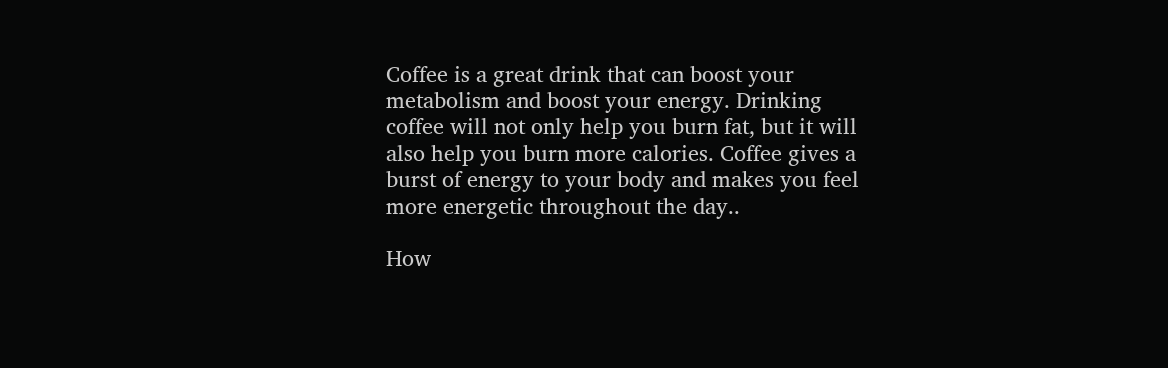Coffee is a great drink that can boost your metabolism and boost your energy. Drinking coffee will not only help you burn fat, but it will also help you burn more calories. Coffee gives a burst of energy to your body and makes you feel more energetic throughout the day..

How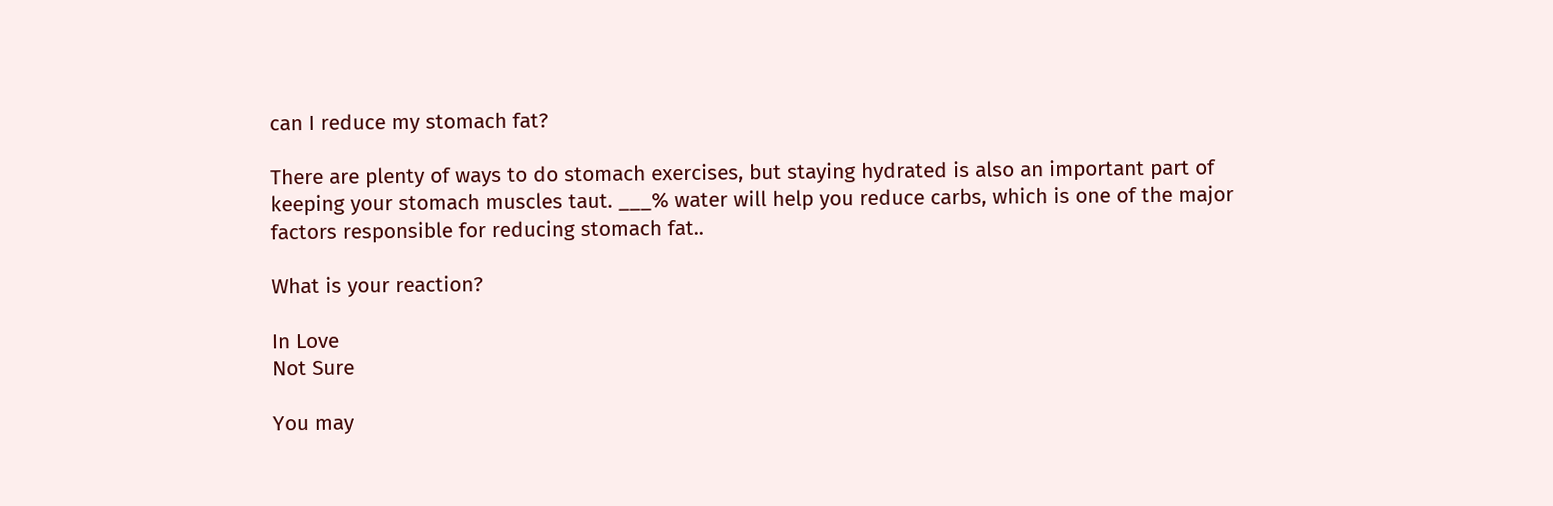can I reduce my stomach fat?

There are plenty of ways to do stomach exercises, but staying hydrated is also an important part of keeping your stomach muscles taut. ___% water will help you reduce carbs, which is one of the major factors responsible for reducing stomach fat..

What is your reaction?

In Love
Not Sure

You may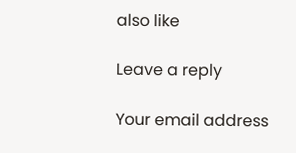also like

Leave a reply

Your email address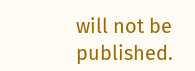will not be published.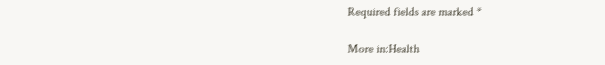Required fields are marked *

More in:Health